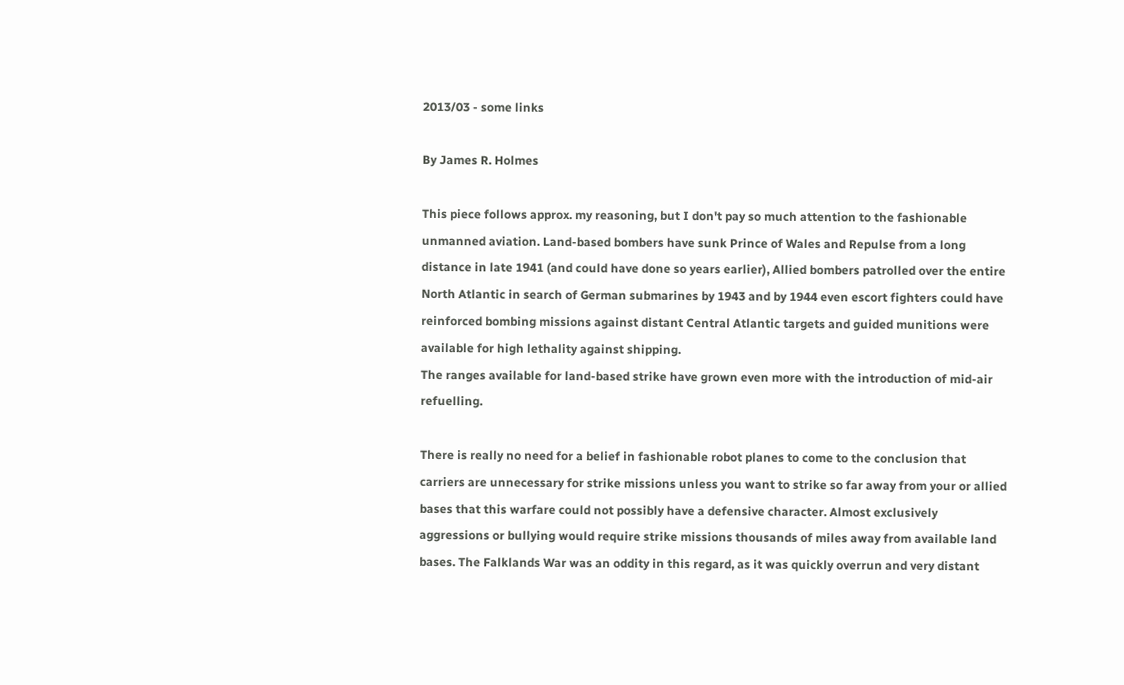2013/03 - some links

By James R. Holmes

This piece follows approx. my reasoning, but I don't pay so much attention to the fashionable unmanned aviation. Land-based bombers have sunk Prince of Wales and Repulse from a long distance in late 1941 (and could have done so years earlier), Allied bombers patrolled over the entire North Atlantic in search of German submarines by 1943 and by 1944 even escort fighters could have reinforced bombing missions against distant Central Atlantic targets and guided munitions were available for high lethality against shipping.
The ranges available for land-based strike have grown even more with the introduction of mid-air refuelling.

There is really no need for a belief in fashionable robot planes to come to the conclusion that carriers are unnecessary for strike missions unless you want to strike so far away from your or allied bases that this warfare could not possibly have a defensive character. Almost exclusively aggressions or bullying would require strike missions thousands of miles away from available land bases. The Falklands War was an oddity in this regard, as it was quickly overrun and very distant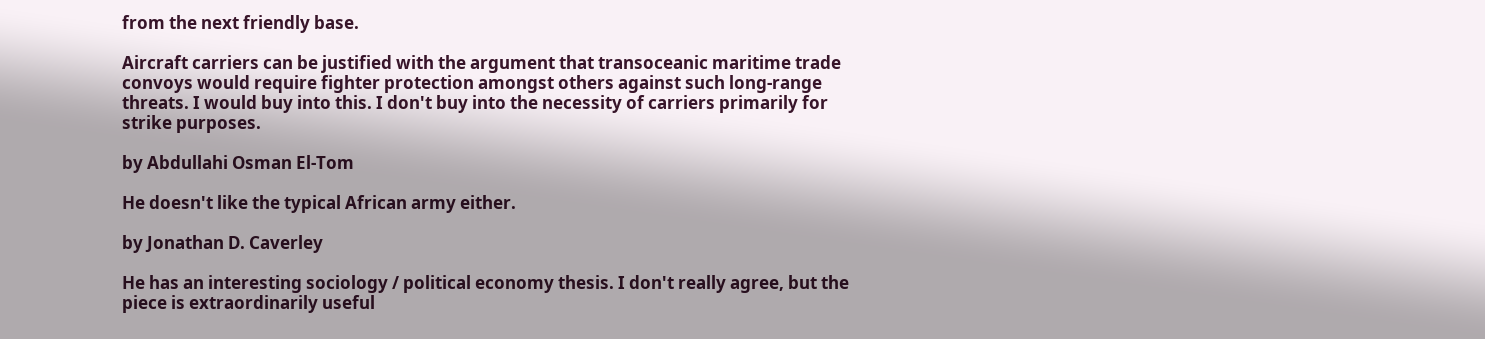from the next friendly base.

Aircraft carriers can be justified with the argument that transoceanic maritime trade convoys would require fighter protection amongst others against such long-range threats. I would buy into this. I don't buy into the necessity of carriers primarily for strike purposes.

by Abdullahi Osman El-Tom

He doesn't like the typical African army either.

by Jonathan D. Caverley

He has an interesting sociology / political economy thesis. I don't really agree, but the piece is extraordinarily useful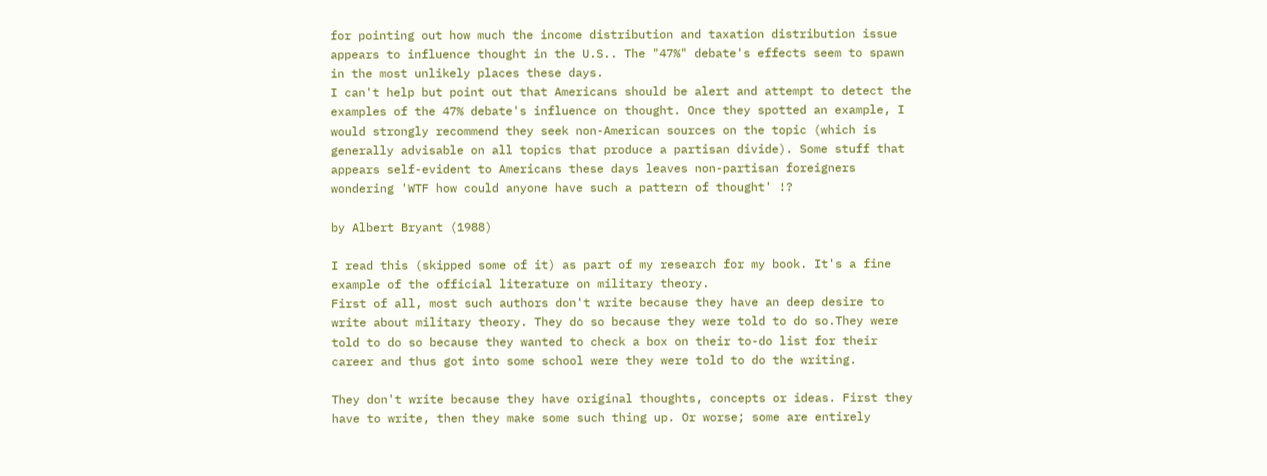for pointing out how much the income distribution and taxation distribution issue appears to influence thought in the U.S.. The "47%" debate's effects seem to spawn in the most unlikely places these days.
I can't help but point out that Americans should be alert and attempt to detect the examples of the 47% debate's influence on thought. Once they spotted an example, I would strongly recommend they seek non-American sources on the topic (which is generally advisable on all topics that produce a partisan divide). Some stuff that appears self-evident to Americans these days leaves non-partisan foreigners wondering 'WTF how could anyone have such a pattern of thought' !?

by Albert Bryant (1988)

I read this (skipped some of it) as part of my research for my book. It's a fine example of the official literature on military theory.
First of all, most such authors don't write because they have an deep desire to write about military theory. They do so because they were told to do so.They were told to do so because they wanted to check a box on their to-do list for their career and thus got into some school were they were told to do the writing.

They don't write because they have original thoughts, concepts or ideas. First they have to write, then they make some such thing up. Or worse; some are entirely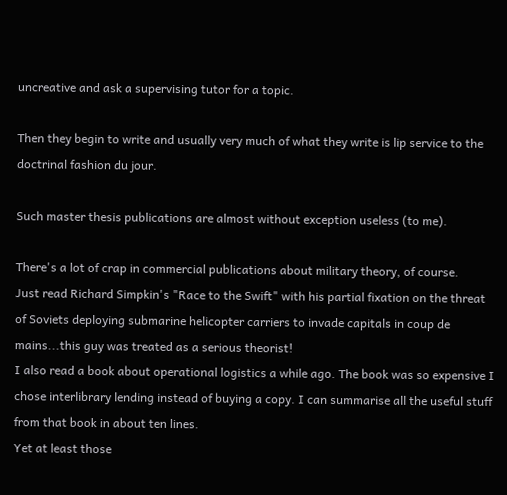uncreative and ask a supervising tutor for a topic.

Then they begin to write and usually very much of what they write is lip service to the doctrinal fashion du jour.

Such master thesis publications are almost without exception useless (to me).

There's a lot of crap in commercial publications about military theory, of course.
Just read Richard Simpkin's "Race to the Swift" with his partial fixation on the threat of Soviets deploying submarine helicopter carriers to invade capitals in coup de mains...this guy was treated as a serious theorist!
I also read a book about operational logistics a while ago. The book was so expensive I chose interlibrary lending instead of buying a copy. I can summarise all the useful stuff from that book in about ten lines.
Yet at least those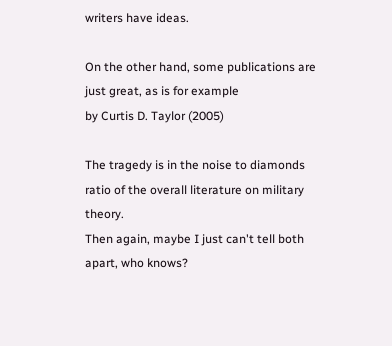writers have ideas.

On the other hand, some publications are just great, as is for example
by Curtis D. Taylor (2005)

The tragedy is in the noise to diamonds ratio of the overall literature on military theory.
Then again, maybe I just can't tell both apart, who knows?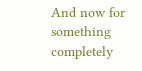And now for something completely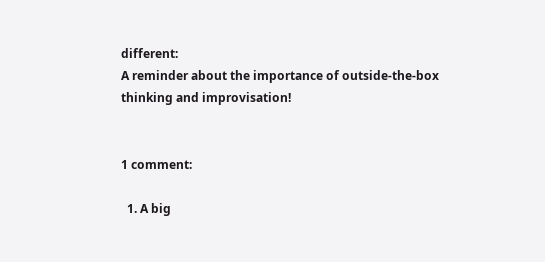different:
A reminder about the importance of outside-the-box thinking and improvisation!


1 comment:

  1. A big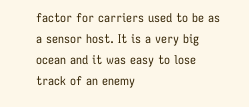factor for carriers used to be as a sensor host. It is a very big ocean and it was easy to lose track of an enemy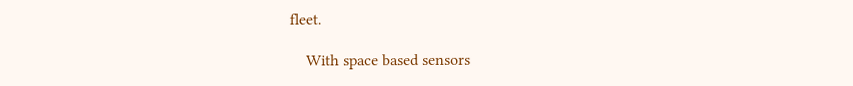fleet.

    With space based sensors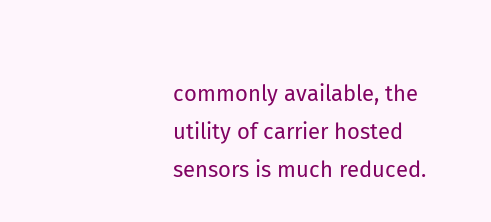commonly available, the utility of carrier hosted sensors is much reduced.